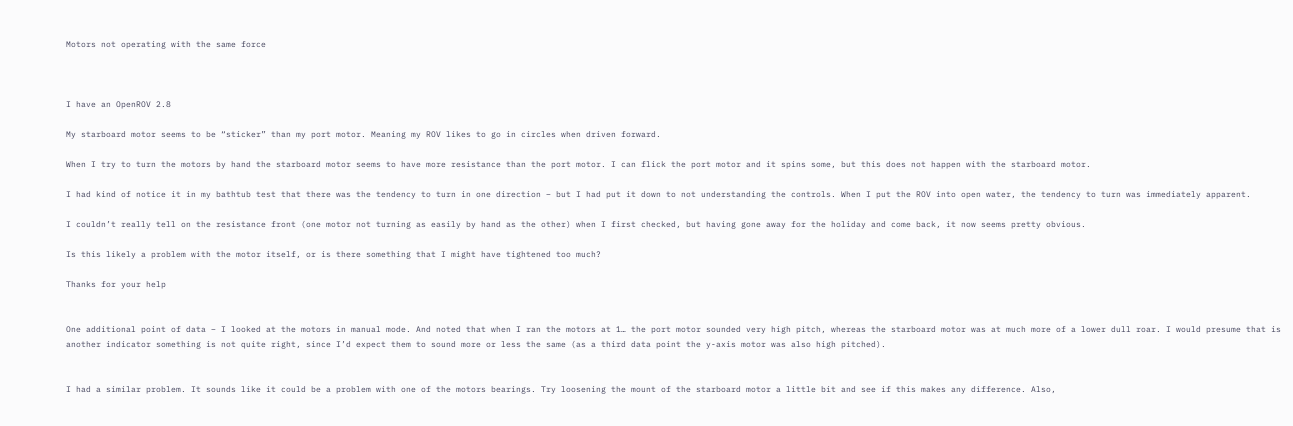Motors not operating with the same force



I have an OpenROV 2.8

My starboard motor seems to be “sticker” than my port motor. Meaning my ROV likes to go in circles when driven forward.

When I try to turn the motors by hand the starboard motor seems to have more resistance than the port motor. I can flick the port motor and it spins some, but this does not happen with the starboard motor.

I had kind of notice it in my bathtub test that there was the tendency to turn in one direction – but I had put it down to not understanding the controls. When I put the ROV into open water, the tendency to turn was immediately apparent.

I couldn’t really tell on the resistance front (one motor not turning as easily by hand as the other) when I first checked, but having gone away for the holiday and come back, it now seems pretty obvious.

Is this likely a problem with the motor itself, or is there something that I might have tightened too much?

Thanks for your help


One additional point of data – I looked at the motors in manual mode. And noted that when I ran the motors at 1… the port motor sounded very high pitch, whereas the starboard motor was at much more of a lower dull roar. I would presume that is another indicator something is not quite right, since I’d expect them to sound more or less the same (as a third data point the y-axis motor was also high pitched).


I had a similar problem. It sounds like it could be a problem with one of the motors bearings. Try loosening the mount of the starboard motor a little bit and see if this makes any difference. Also,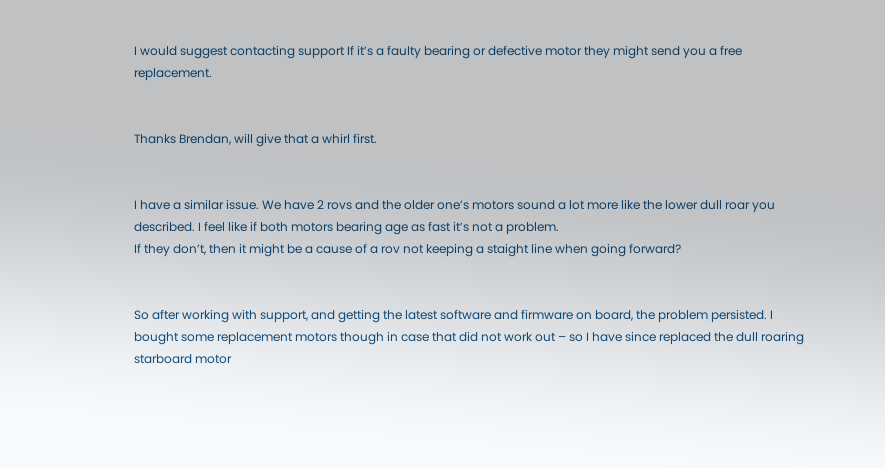I would suggest contacting support If it’s a faulty bearing or defective motor they might send you a free replacement.


Thanks Brendan, will give that a whirl first.


I have a similar issue. We have 2 rovs and the older one’s motors sound a lot more like the lower dull roar you described. I feel like if both motors bearing age as fast it’s not a problem.
If they don’t, then it might be a cause of a rov not keeping a staight line when going forward?


So after working with support, and getting the latest software and firmware on board, the problem persisted. I bought some replacement motors though in case that did not work out – so I have since replaced the dull roaring starboard motor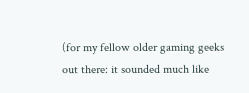(for my fellow older gaming geeks out there: it sounded much like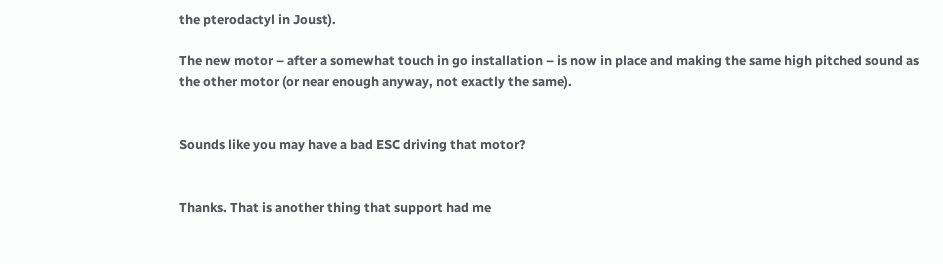the pterodactyl in Joust).

The new motor – after a somewhat touch in go installation – is now in place and making the same high pitched sound as the other motor (or near enough anyway, not exactly the same).


Sounds like you may have a bad ESC driving that motor?


Thanks. That is another thing that support had me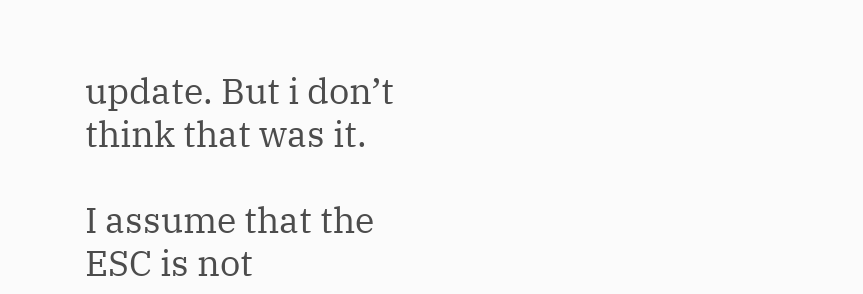update. But i don’t think that was it.

I assume that the ESC is not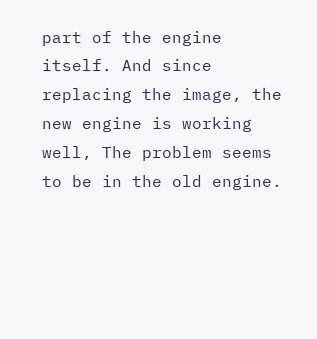part of the engine itself. And since replacing the image, the new engine is working well, The problem seems to be in the old engine.